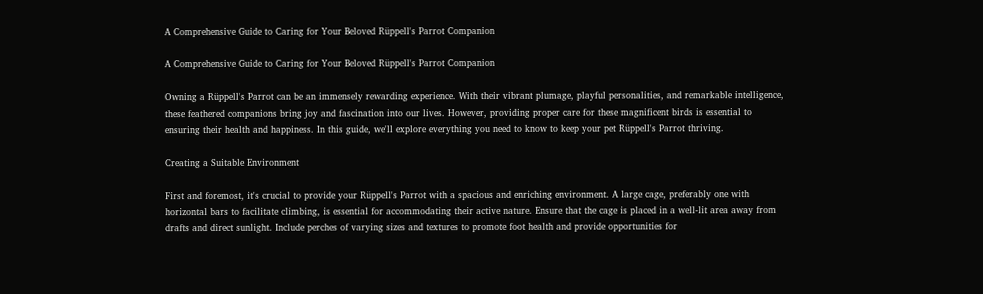A Comprehensive Guide to Caring for Your Beloved Rüppell's Parrot Companion

A Comprehensive Guide to Caring for Your Beloved Rüppell's Parrot Companion

Owning a Rüppell's Parrot can be an immensely rewarding experience. With their vibrant plumage, playful personalities, and remarkable intelligence, these feathered companions bring joy and fascination into our lives. However, providing proper care for these magnificent birds is essential to ensuring their health and happiness. In this guide, we'll explore everything you need to know to keep your pet Rüppell's Parrot thriving.

Creating a Suitable Environment

First and foremost, it's crucial to provide your Rüppell's Parrot with a spacious and enriching environment. A large cage, preferably one with horizontal bars to facilitate climbing, is essential for accommodating their active nature. Ensure that the cage is placed in a well-lit area away from drafts and direct sunlight. Include perches of varying sizes and textures to promote foot health and provide opportunities for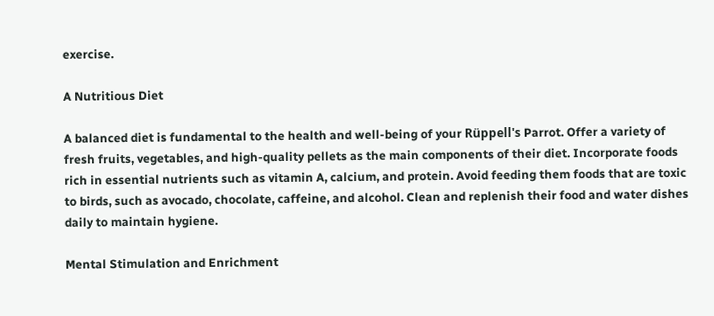exercise.

A Nutritious Diet

A balanced diet is fundamental to the health and well-being of your Rüppell's Parrot. Offer a variety of fresh fruits, vegetables, and high-quality pellets as the main components of their diet. Incorporate foods rich in essential nutrients such as vitamin A, calcium, and protein. Avoid feeding them foods that are toxic to birds, such as avocado, chocolate, caffeine, and alcohol. Clean and replenish their food and water dishes daily to maintain hygiene.

Mental Stimulation and Enrichment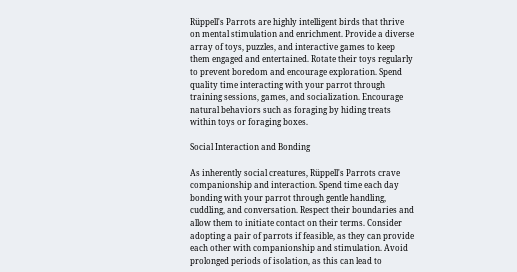Rüppell's Parrots are highly intelligent birds that thrive on mental stimulation and enrichment. Provide a diverse array of toys, puzzles, and interactive games to keep them engaged and entertained. Rotate their toys regularly to prevent boredom and encourage exploration. Spend quality time interacting with your parrot through training sessions, games, and socialization. Encourage natural behaviors such as foraging by hiding treats within toys or foraging boxes.

Social Interaction and Bonding

As inherently social creatures, Rüppell's Parrots crave companionship and interaction. Spend time each day bonding with your parrot through gentle handling, cuddling, and conversation. Respect their boundaries and allow them to initiate contact on their terms. Consider adopting a pair of parrots if feasible, as they can provide each other with companionship and stimulation. Avoid prolonged periods of isolation, as this can lead to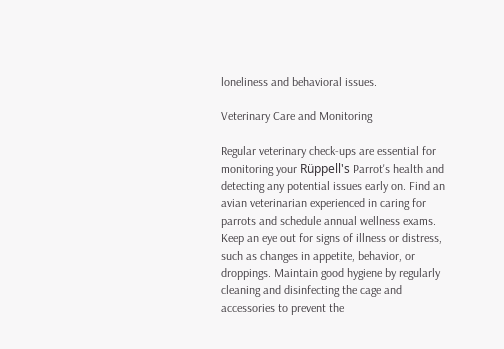loneliness and behavioral issues.

Veterinary Care and Monitoring

Regular veterinary check-ups are essential for monitoring your Rüppell's Parrot's health and detecting any potential issues early on. Find an avian veterinarian experienced in caring for parrots and schedule annual wellness exams. Keep an eye out for signs of illness or distress, such as changes in appetite, behavior, or droppings. Maintain good hygiene by regularly cleaning and disinfecting the cage and accessories to prevent the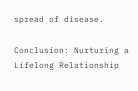spread of disease.

Conclusion: Nurturing a Lifelong Relationship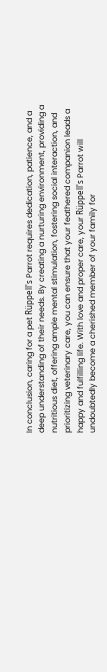In conclusion, caring for a pet Rüppell's Parrot requires dedication, patience, and a deep understanding of their needs. By creating a nurturing environment, providing a nutritious diet, offering ample mental stimulation, fostering social interaction, and prioritizing veterinary care, you can ensure that your feathered companion leads a happy and fulfilling life. With love and proper care, your Rüppell's Parrot will undoubtedly become a cherished member of your family for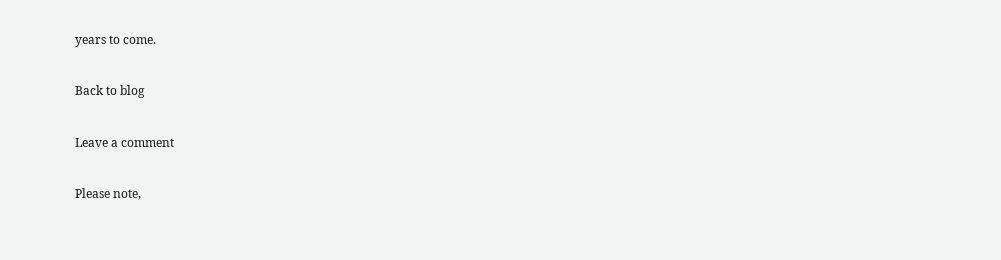years to come.

Back to blog

Leave a comment

Please note,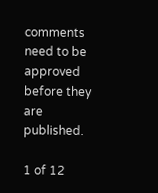comments need to be approved before they are published.

1 of 12